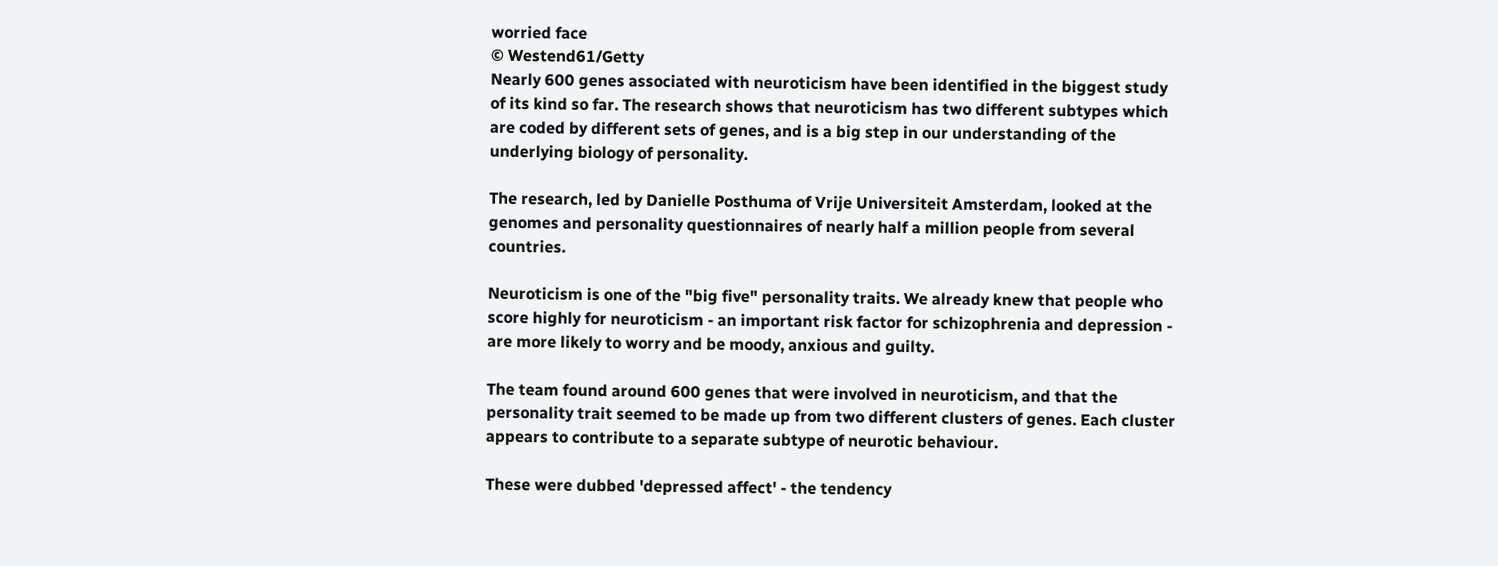worried face
© Westend61/Getty
Nearly 600 genes associated with neuroticism have been identified in the biggest study of its kind so far. The research shows that neuroticism has two different subtypes which are coded by different sets of genes, and is a big step in our understanding of the underlying biology of personality.

The research, led by Danielle Posthuma of Vrije Universiteit Amsterdam, looked at the genomes and personality questionnaires of nearly half a million people from several countries.

Neuroticism is one of the "big five" personality traits. We already knew that people who score highly for neuroticism - an important risk factor for schizophrenia and depression - are more likely to worry and be moody, anxious and guilty.

The team found around 600 genes that were involved in neuroticism, and that the personality trait seemed to be made up from two different clusters of genes. Each cluster appears to contribute to a separate subtype of neurotic behaviour.

These were dubbed 'depressed affect' - the tendency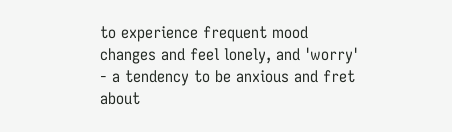to experience frequent mood changes and feel lonely, and 'worry' - a tendency to be anxious and fret about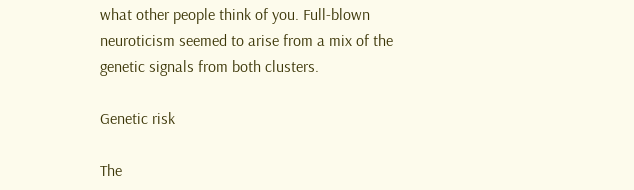what other people think of you. Full-blown neuroticism seemed to arise from a mix of the genetic signals from both clusters.

Genetic risk

The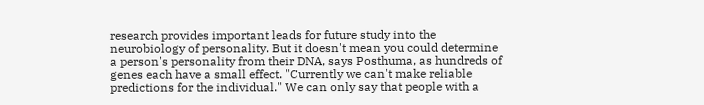research provides important leads for future study into the neurobiology of personality. But it doesn't mean you could determine a person's personality from their DNA, says Posthuma, as hundreds of genes each have a small effect. "Currently we can't make reliable predictions for the individual." We can only say that people with a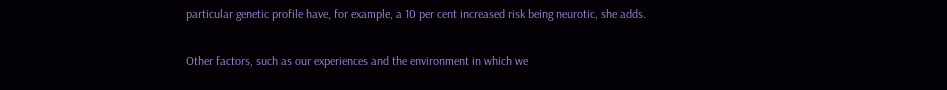particular genetic profile have, for example, a 10 per cent increased risk being neurotic, she adds.

Other factors, such as our experiences and the environment in which we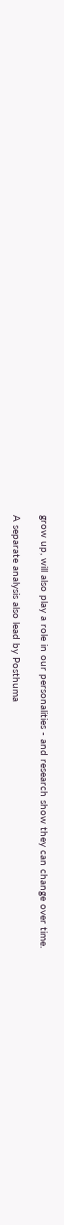grow up, will also play a role in our personalities - and research show they can change over time.

A separate analysis also lead by Posthuma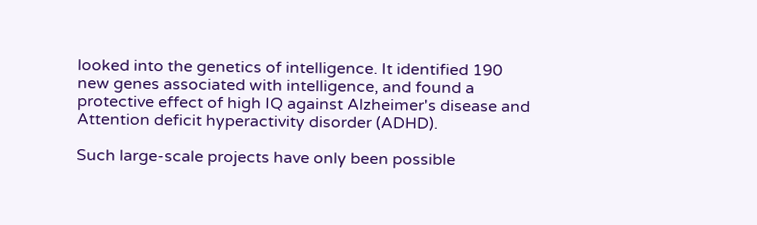looked into the genetics of intelligence. It identified 190 new genes associated with intelligence, and found a protective effect of high IQ against Alzheimer's disease and Attention deficit hyperactivity disorder (ADHD).

Such large-scale projects have only been possible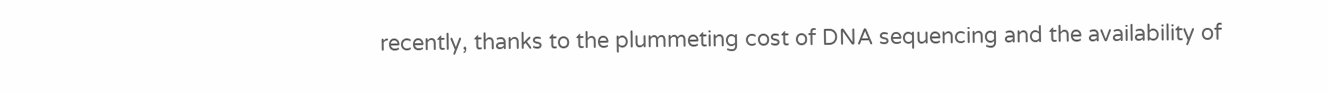recently, thanks to the plummeting cost of DNA sequencing and the availability of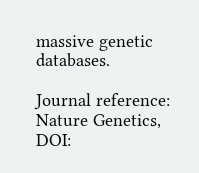massive genetic databases.

Journal reference: Nature Genetics, DOI: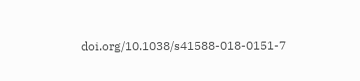doi.org/10.1038/s41588-018-0151-7